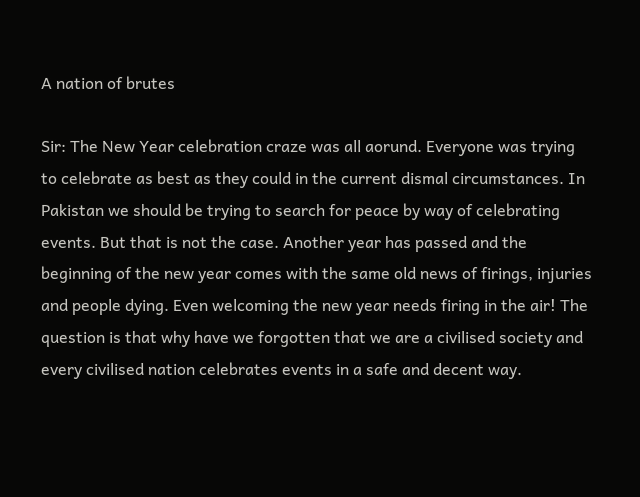A nation of brutes

Sir: The New Year celebration craze was all aorund. Everyone was trying to celebrate as best as they could in the current dismal circumstances. In Pakistan we should be trying to search for peace by way of celebrating events. But that is not the case. Another year has passed and the beginning of the new year comes with the same old news of firings, injuries and people dying. Even welcoming the new year needs firing in the air! The question is that why have we forgotten that we are a civilised society and every civilised nation celebrates events in a safe and decent way.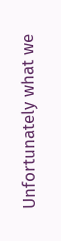Unfortunately what we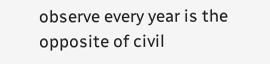observe every year is the opposite of civil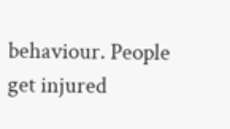behaviour. People get injured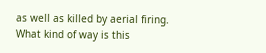as well as killed by aerial firing. What kind of way is this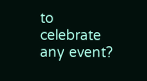to celebrate any event?